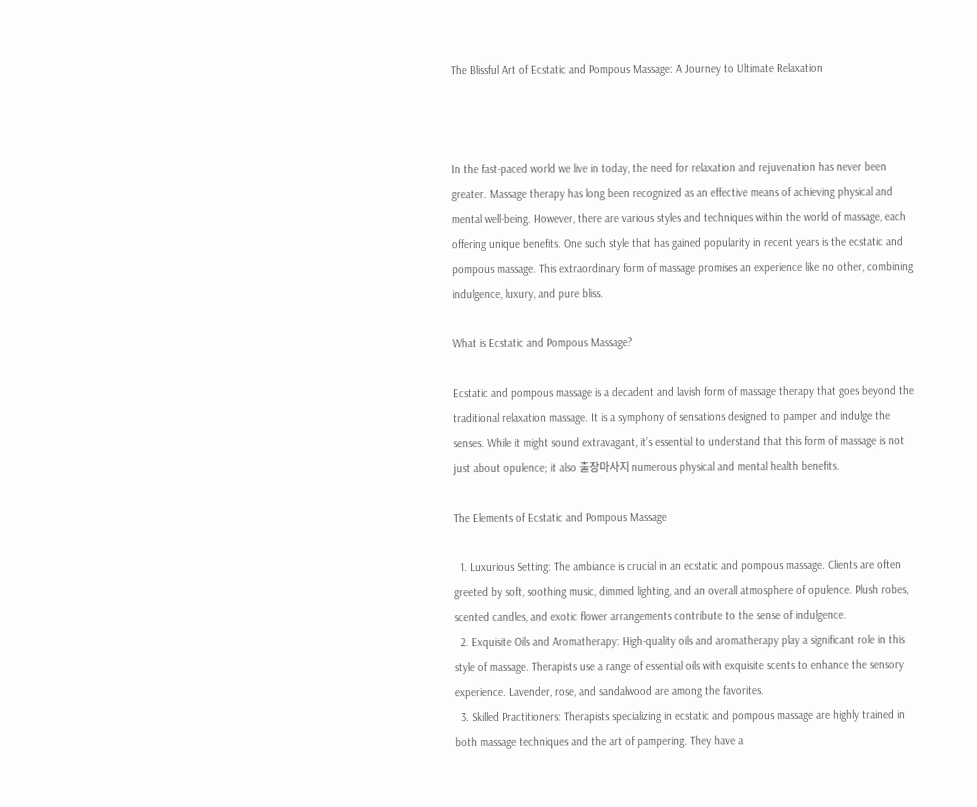The Blissful Art of Ecstatic and Pompous Massage: A Journey to Ultimate Relaxation



In the fast-paced world we live in today, the need for relaxation and rejuvenation has never been greater. Massage therapy has long been recognized as an effective means of achieving physical and mental well-being. However, there are various styles and techniques within the world of massage, each offering unique benefits. One such style that has gained popularity in recent years is the ecstatic and pompous massage. This extraordinary form of massage promises an experience like no other, combining indulgence, luxury, and pure bliss.

What is Ecstatic and Pompous Massage?

Ecstatic and pompous massage is a decadent and lavish form of massage therapy that goes beyond the traditional relaxation massage. It is a symphony of sensations designed to pamper and indulge the senses. While it might sound extravagant, it’s essential to understand that this form of massage is not just about opulence; it also 출장마사지 numerous physical and mental health benefits.

The Elements of Ecstatic and Pompous Massage

  1. Luxurious Setting: The ambiance is crucial in an ecstatic and pompous massage. Clients are often greeted by soft, soothing music, dimmed lighting, and an overall atmosphere of opulence. Plush robes, scented candles, and exotic flower arrangements contribute to the sense of indulgence.
  2. Exquisite Oils and Aromatherapy: High-quality oils and aromatherapy play a significant role in this style of massage. Therapists use a range of essential oils with exquisite scents to enhance the sensory experience. Lavender, rose, and sandalwood are among the favorites.
  3. Skilled Practitioners: Therapists specializing in ecstatic and pompous massage are highly trained in both massage techniques and the art of pampering. They have a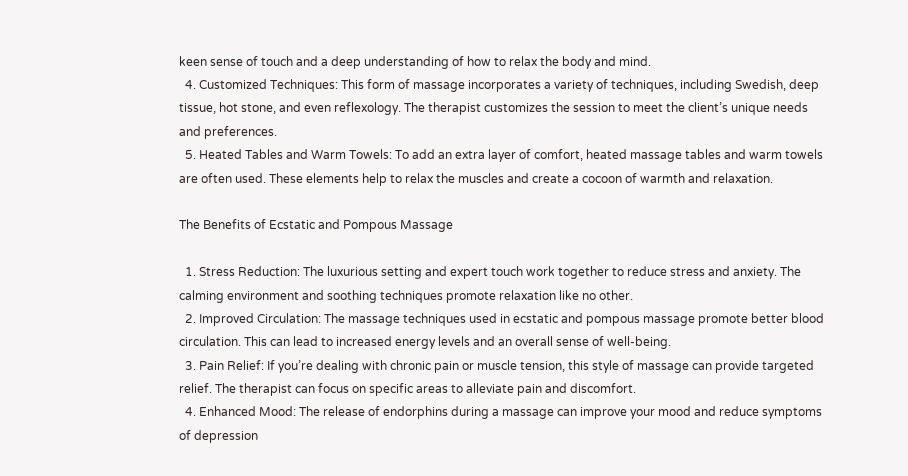keen sense of touch and a deep understanding of how to relax the body and mind.
  4. Customized Techniques: This form of massage incorporates a variety of techniques, including Swedish, deep tissue, hot stone, and even reflexology. The therapist customizes the session to meet the client’s unique needs and preferences.
  5. Heated Tables and Warm Towels: To add an extra layer of comfort, heated massage tables and warm towels are often used. These elements help to relax the muscles and create a cocoon of warmth and relaxation.

The Benefits of Ecstatic and Pompous Massage

  1. Stress Reduction: The luxurious setting and expert touch work together to reduce stress and anxiety. The calming environment and soothing techniques promote relaxation like no other.
  2. Improved Circulation: The massage techniques used in ecstatic and pompous massage promote better blood circulation. This can lead to increased energy levels and an overall sense of well-being.
  3. Pain Relief: If you’re dealing with chronic pain or muscle tension, this style of massage can provide targeted relief. The therapist can focus on specific areas to alleviate pain and discomfort.
  4. Enhanced Mood: The release of endorphins during a massage can improve your mood and reduce symptoms of depression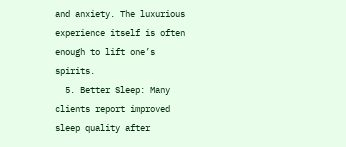and anxiety. The luxurious experience itself is often enough to lift one’s spirits.
  5. Better Sleep: Many clients report improved sleep quality after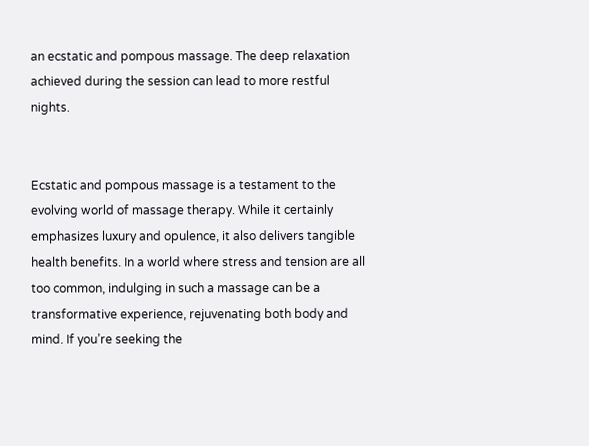an ecstatic and pompous massage. The deep relaxation achieved during the session can lead to more restful nights.


Ecstatic and pompous massage is a testament to the evolving world of massage therapy. While it certainly emphasizes luxury and opulence, it also delivers tangible health benefits. In a world where stress and tension are all too common, indulging in such a massage can be a transformative experience, rejuvenating both body and mind. If you’re seeking the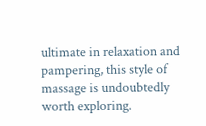ultimate in relaxation and pampering, this style of massage is undoubtedly worth exploring.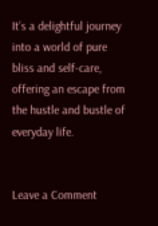It’s a delightful journey into a world of pure bliss and self-care, offering an escape from the hustle and bustle of everyday life.


Leave a Comment